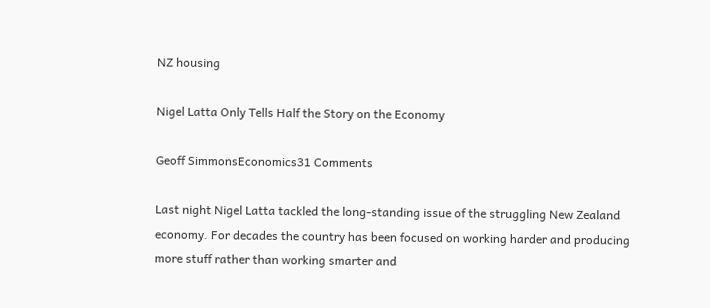NZ housing

Nigel Latta Only Tells Half the Story on the Economy

Geoff SimmonsEconomics31 Comments

Last night Nigel Latta tackled the long-standing issue of the struggling New Zealand economy. For decades the country has been focused on working harder and producing more stuff rather than working smarter and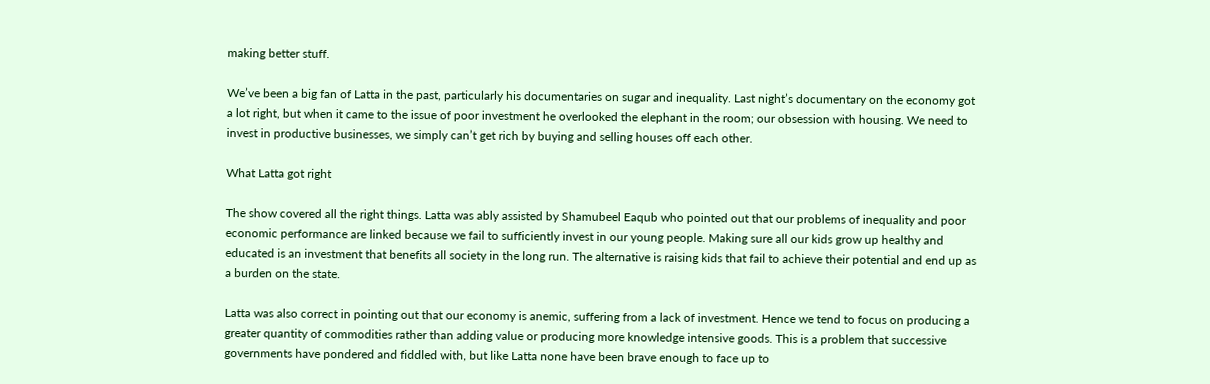making better stuff.

We’ve been a big fan of Latta in the past, particularly his documentaries on sugar and inequality. Last night’s documentary on the economy got a lot right, but when it came to the issue of poor investment he overlooked the elephant in the room; our obsession with housing. We need to invest in productive businesses, we simply can’t get rich by buying and selling houses off each other.

What Latta got right

The show covered all the right things. Latta was ably assisted by Shamubeel Eaqub who pointed out that our problems of inequality and poor economic performance are linked because we fail to sufficiently invest in our young people. Making sure all our kids grow up healthy and educated is an investment that benefits all society in the long run. The alternative is raising kids that fail to achieve their potential and end up as a burden on the state.

Latta was also correct in pointing out that our economy is anemic, suffering from a lack of investment. Hence we tend to focus on producing a greater quantity of commodities rather than adding value or producing more knowledge intensive goods. This is a problem that successive governments have pondered and fiddled with, but like Latta none have been brave enough to face up to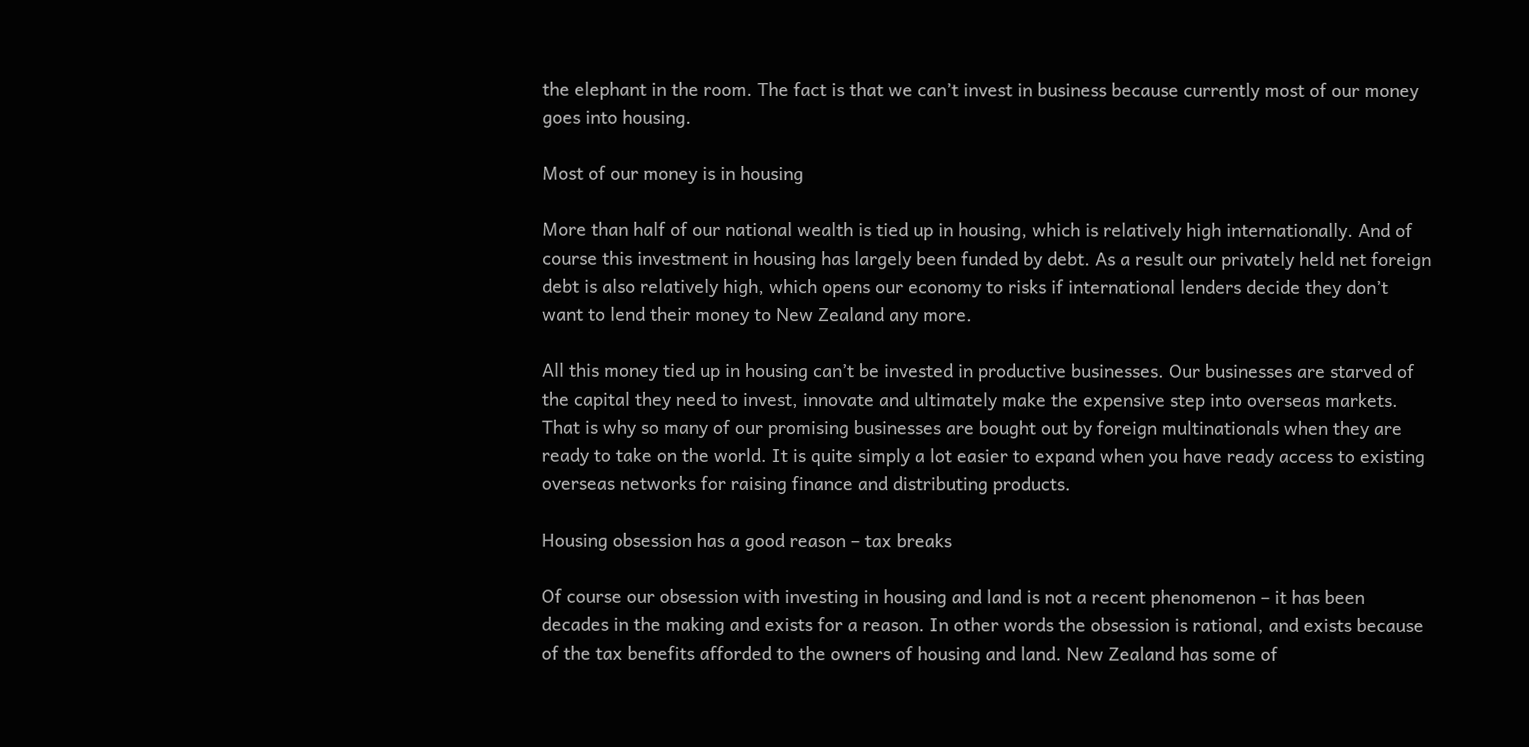the elephant in the room. The fact is that we can’t invest in business because currently most of our money goes into housing.

Most of our money is in housing

More than half of our national wealth is tied up in housing, which is relatively high internationally. And of course this investment in housing has largely been funded by debt. As a result our privately held net foreign debt is also relatively high, which opens our economy to risks if international lenders decide they don’t want to lend their money to New Zealand any more.

All this money tied up in housing can’t be invested in productive businesses. Our businesses are starved of the capital they need to invest, innovate and ultimately make the expensive step into overseas markets. That is why so many of our promising businesses are bought out by foreign multinationals when they are ready to take on the world. It is quite simply a lot easier to expand when you have ready access to existing overseas networks for raising finance and distributing products.

Housing obsession has a good reason – tax breaks

Of course our obsession with investing in housing and land is not a recent phenomenon – it has been decades in the making and exists for a reason. In other words the obsession is rational, and exists because of the tax benefits afforded to the owners of housing and land. New Zealand has some of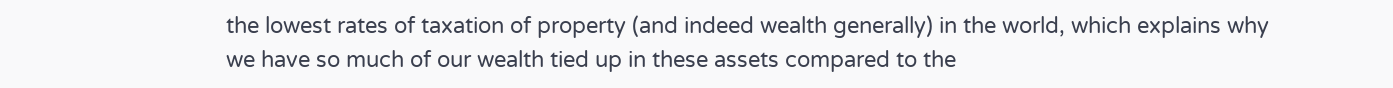the lowest rates of taxation of property (and indeed wealth generally) in the world, which explains why we have so much of our wealth tied up in these assets compared to the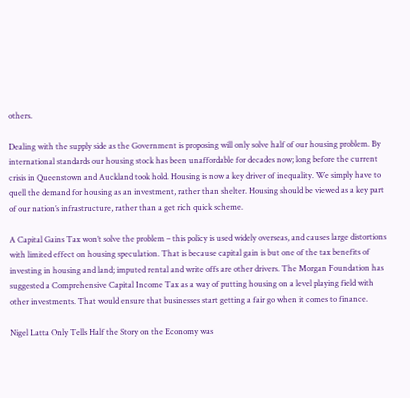others.

Dealing with the supply side as the Government is proposing will only solve half of our housing problem. By international standards our housing stock has been unaffordable for decades now; long before the current crisis in Queenstown and Auckland took hold. Housing is now a key driver of inequality. We simply have to quell the demand for housing as an investment, rather than shelter. Housing should be viewed as a key part of our nation’s infrastructure, rather than a get rich quick scheme.

A Capital Gains Tax won’t solve the problem – this policy is used widely overseas, and causes large distortions with limited effect on housing speculation. That is because capital gain is but one of the tax benefits of investing in housing and land; imputed rental and write offs are other drivers. The Morgan Foundation has suggested a Comprehensive Capital Income Tax as a way of putting housing on a level playing field with other investments. That would ensure that businesses start getting a fair go when it comes to finance.

Nigel Latta Only Tells Half the Story on the Economy was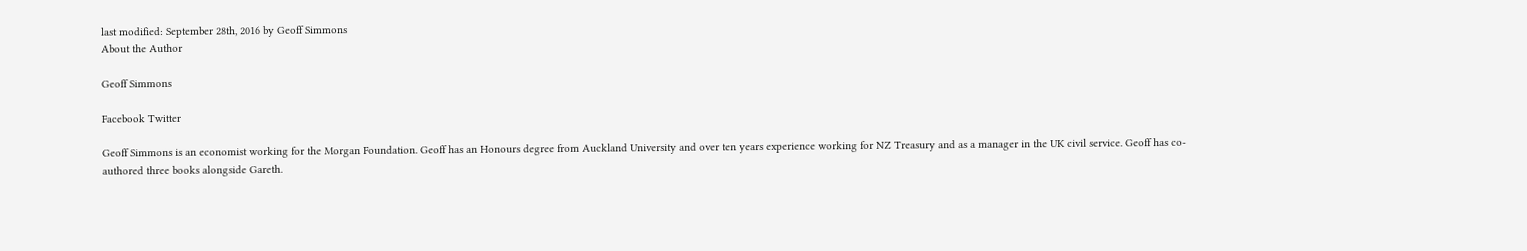last modified: September 28th, 2016 by Geoff Simmons
About the Author

Geoff Simmons

Facebook Twitter

Geoff Simmons is an economist working for the Morgan Foundation. Geoff has an Honours degree from Auckland University and over ten years experience working for NZ Treasury and as a manager in the UK civil service. Geoff has co-authored three books alongside Gareth.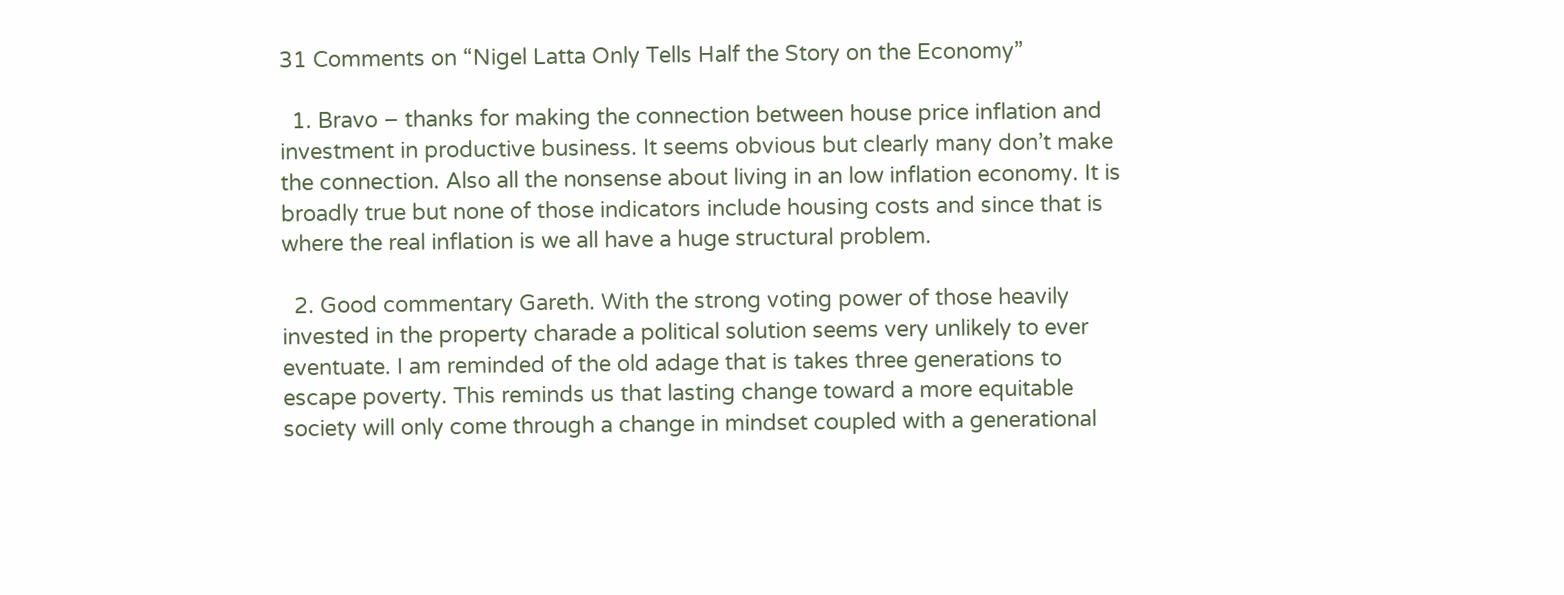31 Comments on “Nigel Latta Only Tells Half the Story on the Economy”

  1. Bravo – thanks for making the connection between house price inflation and investment in productive business. It seems obvious but clearly many don’t make the connection. Also all the nonsense about living in an low inflation economy. It is broadly true but none of those indicators include housing costs and since that is where the real inflation is we all have a huge structural problem.

  2. Good commentary Gareth. With the strong voting power of those heavily invested in the property charade a political solution seems very unlikely to ever eventuate. I am reminded of the old adage that is takes three generations to escape poverty. This reminds us that lasting change toward a more equitable society will only come through a change in mindset coupled with a generational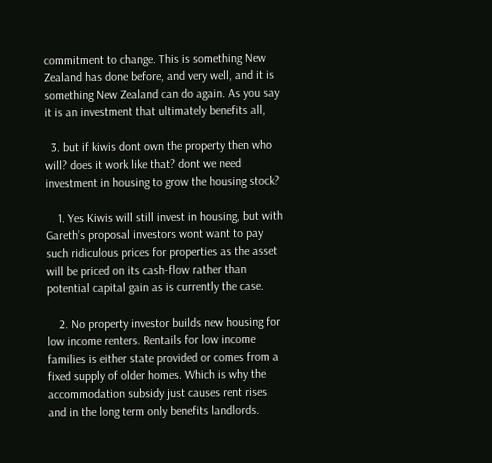commitment to change. This is something New Zealand has done before, and very well, and it is something New Zealand can do again. As you say it is an investment that ultimately benefits all,

  3. but if kiwis dont own the property then who will? does it work like that? dont we need investment in housing to grow the housing stock?

    1. Yes Kiwis will still invest in housing, but with Gareth’s proposal investors wont want to pay such ridiculous prices for properties as the asset will be priced on its cash-flow rather than potential capital gain as is currently the case.

    2. No property investor builds new housing for low income renters. Rentails for low income families is either state provided or comes from a fixed supply of older homes. Which is why the accommodation subsidy just causes rent rises and in the long term only benefits landlords.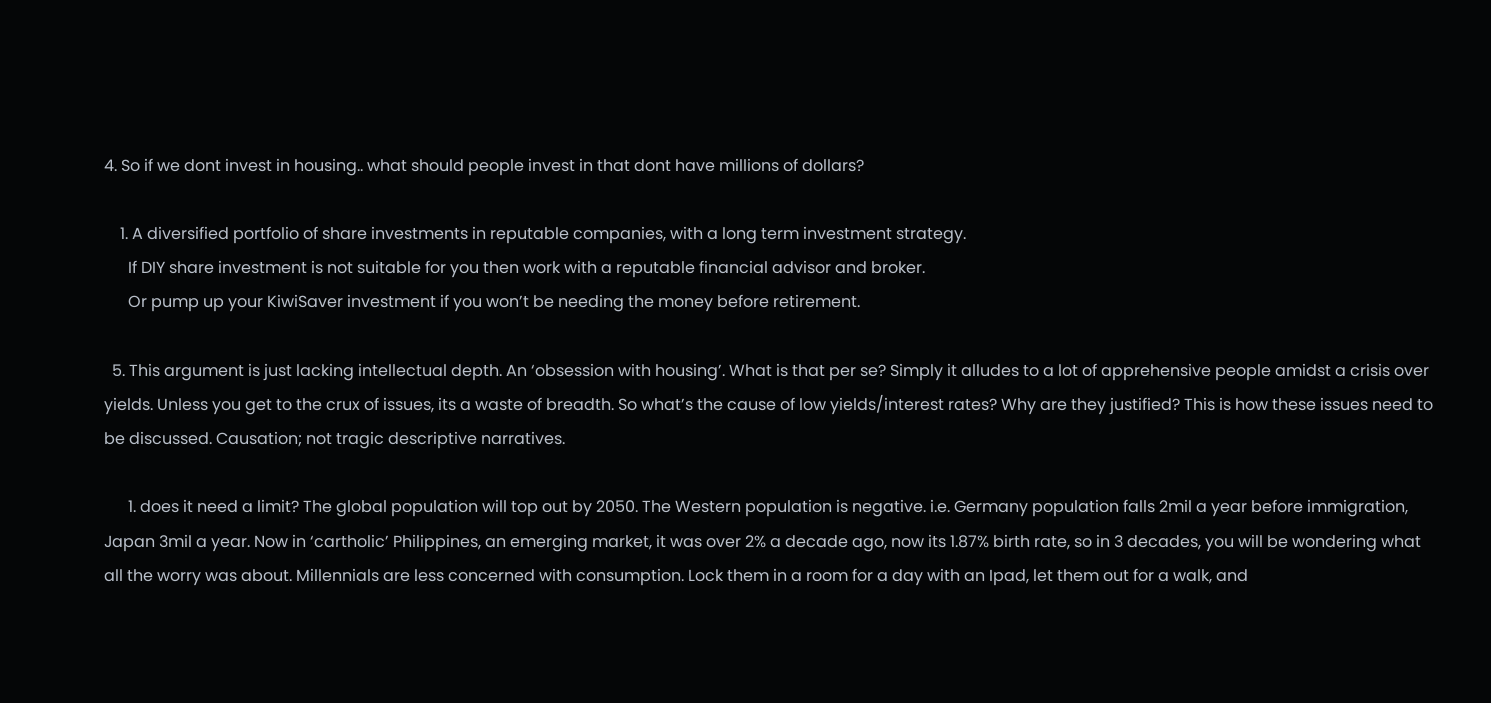4. So if we dont invest in housing.. what should people invest in that dont have millions of dollars?

    1. A diversified portfolio of share investments in reputable companies, with a long term investment strategy.
      If DIY share investment is not suitable for you then work with a reputable financial advisor and broker.
      Or pump up your KiwiSaver investment if you won’t be needing the money before retirement.

  5. This argument is just lacking intellectual depth. An ‘obsession with housing’. What is that per se? Simply it alludes to a lot of apprehensive people amidst a crisis over yields. Unless you get to the crux of issues, its a waste of breadth. So what’s the cause of low yields/interest rates? Why are they justified? This is how these issues need to be discussed. Causation; not tragic descriptive narratives.

      1. does it need a limit? The global population will top out by 2050. The Western population is negative. i.e. Germany population falls 2mil a year before immigration, Japan 3mil a year. Now in ‘cartholic’ Philippines, an emerging market, it was over 2% a decade ago, now its 1.87% birth rate, so in 3 decades, you will be wondering what all the worry was about. Millennials are less concerned with consumption. Lock them in a room for a day with an Ipad, let them out for a walk, and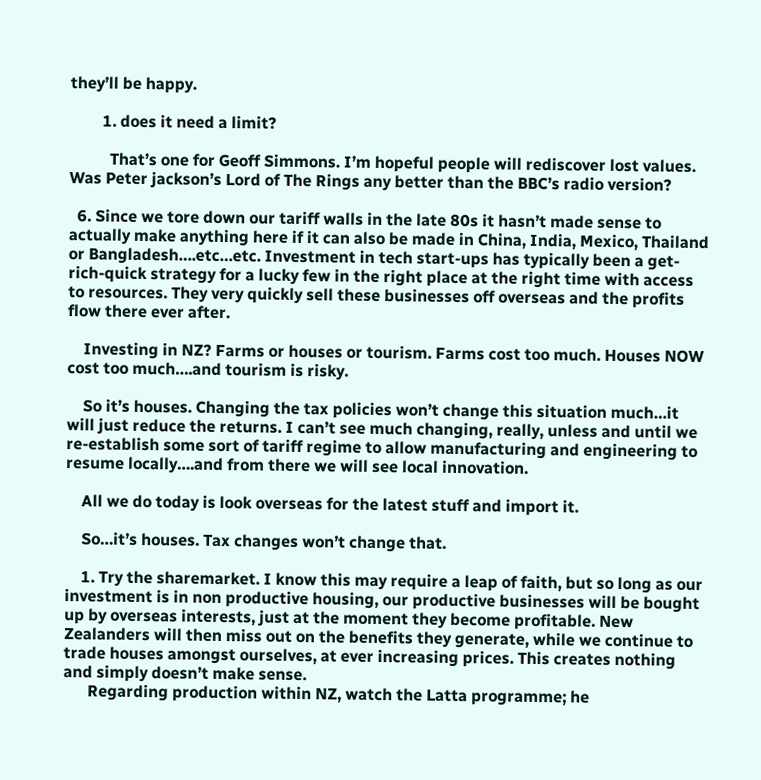they’ll be happy.

        1. does it need a limit?

          That’s one for Geoff Simmons. I’m hopeful people will rediscover lost values. Was Peter jackson’s Lord of The Rings any better than the BBC’s radio version?

  6. Since we tore down our tariff walls in the late 80s it hasn’t made sense to actually make anything here if it can also be made in China, India, Mexico, Thailand or Bangladesh….etc…etc. Investment in tech start-ups has typically been a get-rich-quick strategy for a lucky few in the right place at the right time with access to resources. They very quickly sell these businesses off overseas and the profits flow there ever after.

    Investing in NZ? Farms or houses or tourism. Farms cost too much. Houses NOW cost too much….and tourism is risky.

    So it’s houses. Changing the tax policies won’t change this situation much…it will just reduce the returns. I can’t see much changing, really, unless and until we re-establish some sort of tariff regime to allow manufacturing and engineering to resume locally….and from there we will see local innovation.

    All we do today is look overseas for the latest stuff and import it.

    So…it’s houses. Tax changes won’t change that.

    1. Try the sharemarket. I know this may require a leap of faith, but so long as our investment is in non productive housing, our productive businesses will be bought up by overseas interests, just at the moment they become profitable. New Zealanders will then miss out on the benefits they generate, while we continue to trade houses amongst ourselves, at ever increasing prices. This creates nothing and simply doesn’t make sense.
      Regarding production within NZ, watch the Latta programme; he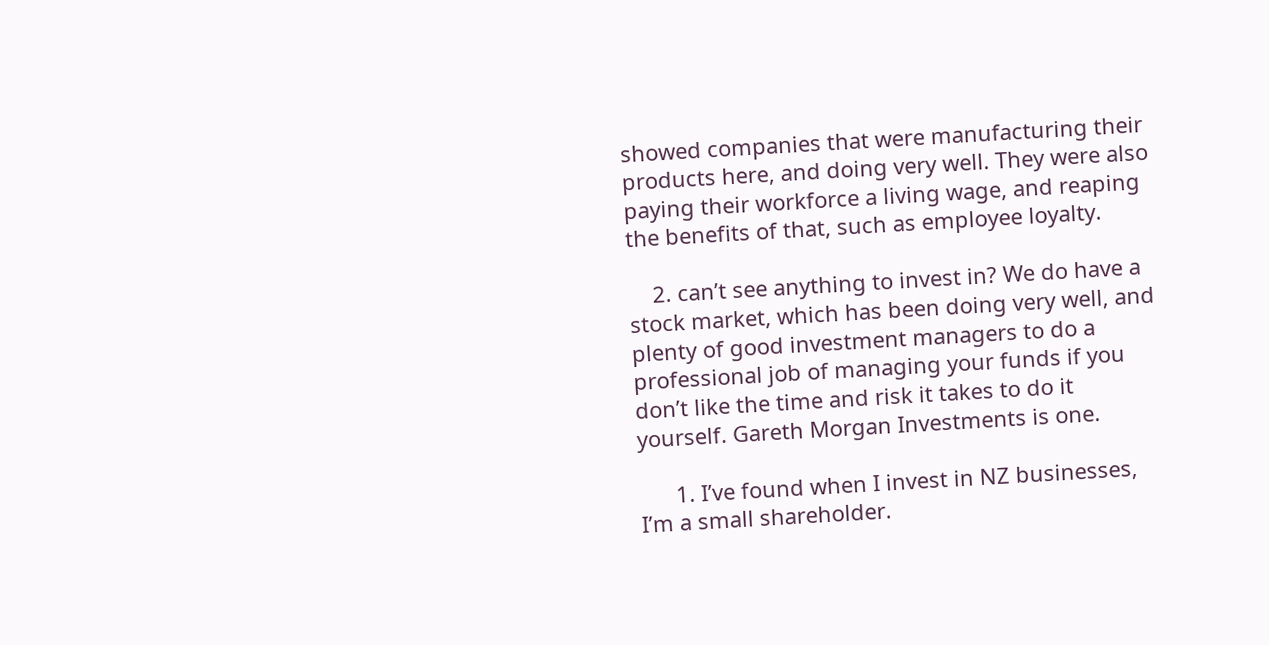showed companies that were manufacturing their products here, and doing very well. They were also paying their workforce a living wage, and reaping the benefits of that, such as employee loyalty.

    2. can’t see anything to invest in? We do have a stock market, which has been doing very well, and plenty of good investment managers to do a professional job of managing your funds if you don’t like the time and risk it takes to do it yourself. Gareth Morgan Investments is one.

      1. I’ve found when I invest in NZ businesses, I’m a small shareholder.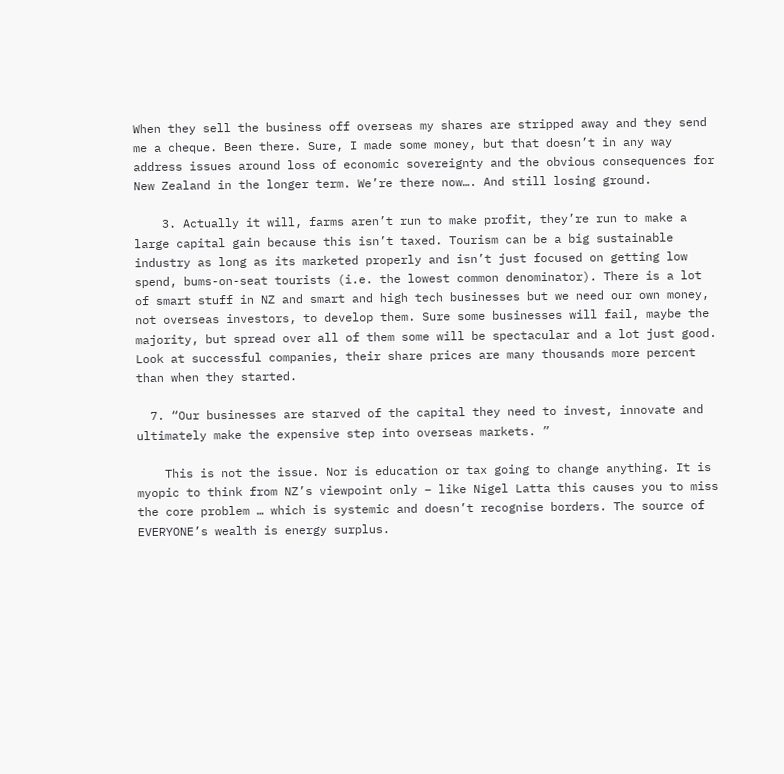When they sell the business off overseas my shares are stripped away and they send me a cheque. Been there. Sure, I made some money, but that doesn’t in any way address issues around loss of economic sovereignty and the obvious consequences for New Zealand in the longer term. We’re there now…. And still losing ground.

    3. Actually it will, farms aren’t run to make profit, they’re run to make a large capital gain because this isn’t taxed. Tourism can be a big sustainable industry as long as its marketed properly and isn’t just focused on getting low spend, bums-on-seat tourists (i.e. the lowest common denominator). There is a lot of smart stuff in NZ and smart and high tech businesses but we need our own money, not overseas investors, to develop them. Sure some businesses will fail, maybe the majority, but spread over all of them some will be spectacular and a lot just good. Look at successful companies, their share prices are many thousands more percent than when they started.

  7. “Our businesses are starved of the capital they need to invest, innovate and ultimately make the expensive step into overseas markets. ”

    This is not the issue. Nor is education or tax going to change anything. It is myopic to think from NZ’s viewpoint only – like Nigel Latta this causes you to miss the core problem … which is systemic and doesn’t recognise borders. The source of EVERYONE’s wealth is energy surplus.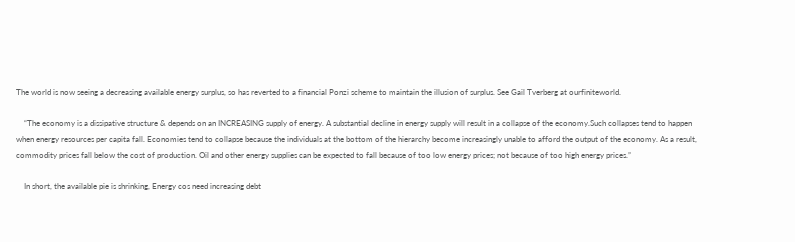The world is now seeing a decreasing available energy surplus, so has reverted to a financial Ponzi scheme to maintain the illusion of surplus. See Gail Tverberg at ourfiniteworld.

    “The economy is a dissipative structure & depends on an INCREASING supply of energy. A substantial decline in energy supply will result in a collapse of the economy.Such collapses tend to happen when energy resources per capita fall. Economies tend to collapse because the individuals at the bottom of the hierarchy become increasingly unable to afford the output of the economy. As a result, commodity prices fall below the cost of production. Oil and other energy supplies can be expected to fall because of too low energy prices; not because of too high energy prices.”

    In short, the available pie is shrinking, Energy cos need increasing debt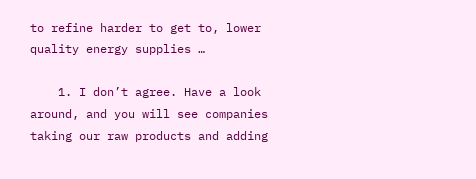to refine harder to get to, lower quality energy supplies …

    1. I don’t agree. Have a look around, and you will see companies taking our raw products and adding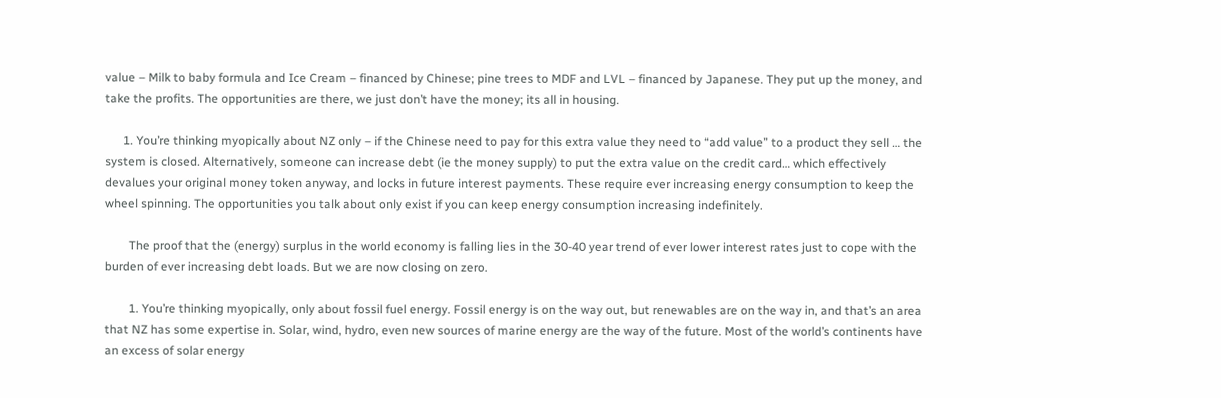value – Milk to baby formula and Ice Cream – financed by Chinese; pine trees to MDF and LVL – financed by Japanese. They put up the money, and take the profits. The opportunities are there, we just don’t have the money; its all in housing.

      1. You’re thinking myopically about NZ only – if the Chinese need to pay for this extra value they need to “add value” to a product they sell … the system is closed. Alternatively, someone can increase debt (ie the money supply) to put the extra value on the credit card… which effectively devalues your original money token anyway, and locks in future interest payments. These require ever increasing energy consumption to keep the wheel spinning. The opportunities you talk about only exist if you can keep energy consumption increasing indefinitely.

        The proof that the (energy) surplus in the world economy is falling lies in the 30-40 year trend of ever lower interest rates just to cope with the burden of ever increasing debt loads. But we are now closing on zero.

        1. You’re thinking myopically, only about fossil fuel energy. Fossil energy is on the way out, but renewables are on the way in, and that’s an area that NZ has some expertise in. Solar, wind, hydro, even new sources of marine energy are the way of the future. Most of the world’s continents have an excess of solar energy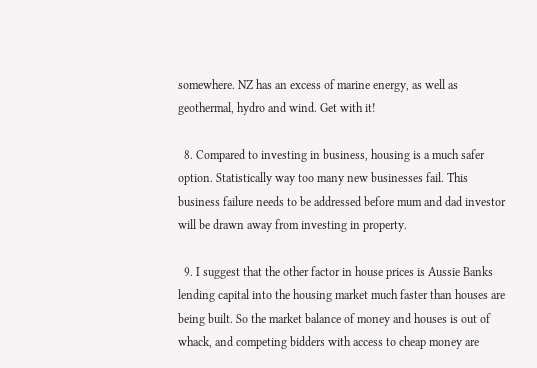somewhere. NZ has an excess of marine energy, as well as geothermal, hydro and wind. Get with it!

  8. Compared to investing in business, housing is a much safer option. Statistically way too many new businesses fail. This business failure needs to be addressed before mum and dad investor will be drawn away from investing in property.

  9. I suggest that the other factor in house prices is Aussie Banks lending capital into the housing market much faster than houses are being built. So the market balance of money and houses is out of whack, and competing bidders with access to cheap money are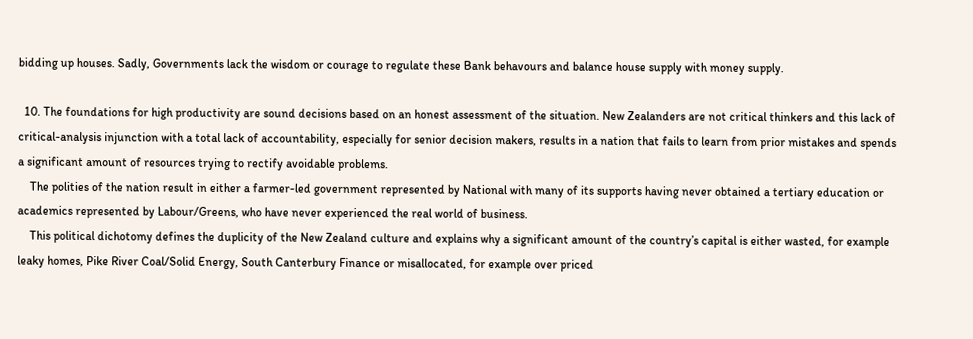bidding up houses. Sadly, Governments lack the wisdom or courage to regulate these Bank behavours and balance house supply with money supply.

  10. The foundations for high productivity are sound decisions based on an honest assessment of the situation. New Zealanders are not critical thinkers and this lack of critical-analysis injunction with a total lack of accountability, especially for senior decision makers, results in a nation that fails to learn from prior mistakes and spends a significant amount of resources trying to rectify avoidable problems.
    The polities of the nation result in either a farmer-led government represented by National with many of its supports having never obtained a tertiary education or academics represented by Labour/Greens, who have never experienced the real world of business.
    This political dichotomy defines the duplicity of the New Zealand culture and explains why a significant amount of the country’s capital is either wasted, for example leaky homes, Pike River Coal/Solid Energy, South Canterbury Finance or misallocated, for example over priced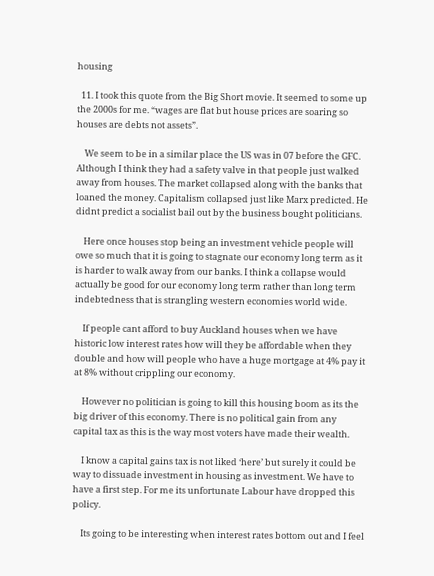housing

  11. I took this quote from the Big Short movie. It seemed to some up the 2000s for me. “wages are flat but house prices are soaring so houses are debts not assets”.

    We seem to be in a similar place the US was in 07 before the GFC. Although I think they had a safety valve in that people just walked away from houses. The market collapsed along with the banks that loaned the money. Capitalism collapsed just like Marx predicted. He didnt predict a socialist bail out by the business bought politicians.

    Here once houses stop being an investment vehicle people will owe so much that it is going to stagnate our economy long term as it is harder to walk away from our banks. I think a collapse would actually be good for our economy long term rather than long term indebtedness that is strangling western economies world wide.

    If people cant afford to buy Auckland houses when we have historic low interest rates how will they be affordable when they double and how will people who have a huge mortgage at 4% pay it at 8% without crippling our economy.

    However no politician is going to kill this housing boom as its the big driver of this economy. There is no political gain from any capital tax as this is the way most voters have made their wealth.

    I know a capital gains tax is not liked ‘here’ but surely it could be way to dissuade investment in housing as investment. We have to have a first step. For me its unfortunate Labour have dropped this policy.

    Its going to be interesting when interest rates bottom out and I feel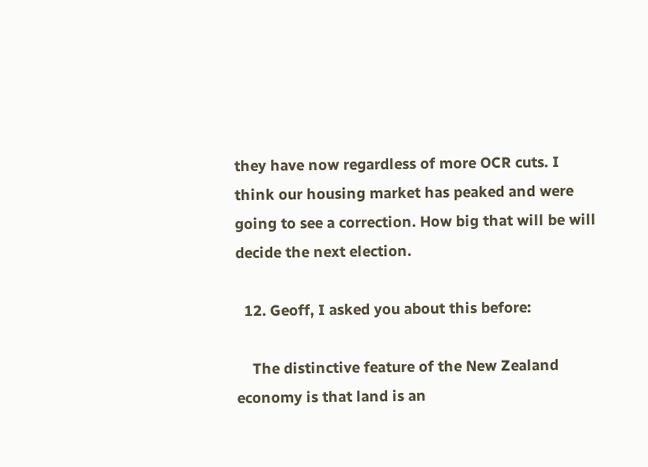they have now regardless of more OCR cuts. I think our housing market has peaked and were going to see a correction. How big that will be will decide the next election.

  12. Geoff, I asked you about this before:

    The distinctive feature of the New Zealand economy is that land is an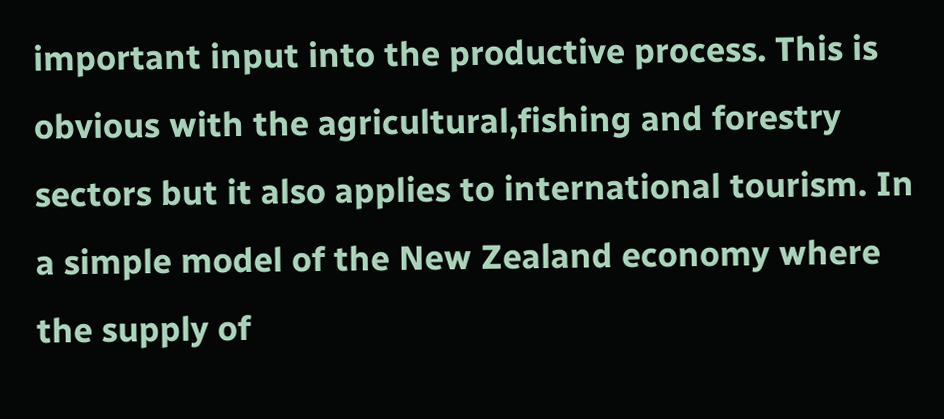important input into the productive process. This is obvious with the agricultural,fishing and forestry sectors but it also applies to international tourism. In a simple model of the New Zealand economy where the supply of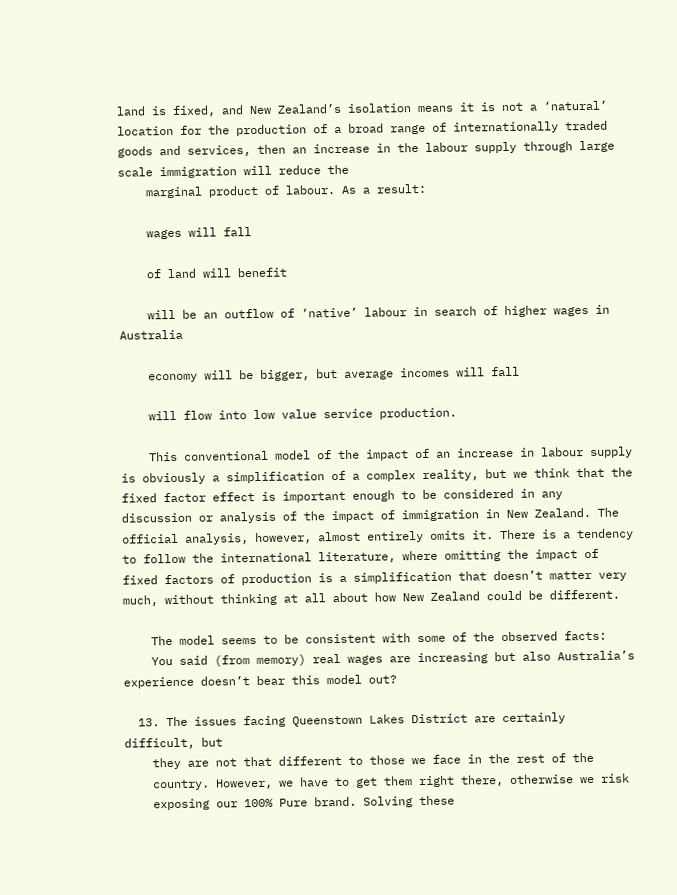land is fixed, and New Zealand’s isolation means it is not a ‘natural’ location for the production of a broad range of internationally traded goods and services, then an increase in the labour supply through large scale immigration will reduce the
    marginal product of labour. As a result:

    wages will fall

    of land will benefit

    will be an outflow of ‘native’ labour in search of higher wages in Australia

    economy will be bigger, but average incomes will fall

    will flow into low value service production.

    This conventional model of the impact of an increase in labour supply is obviously a simplification of a complex reality, but we think that the fixed factor effect is important enough to be considered in any discussion or analysis of the impact of immigration in New Zealand. The official analysis, however, almost entirely omits it. There is a tendency to follow the international literature, where omitting the impact of fixed factors of production is a simplification that doesn’t matter very much, without thinking at all about how New Zealand could be different.

    The model seems to be consistent with some of the observed facts:
    You said (from memory) real wages are increasing but also Australia’s experience doesn’t bear this model out?

  13. The issues facing Queenstown Lakes District are certainly difficult, but
    they are not that different to those we face in the rest of the
    country. However, we have to get them right there, otherwise we risk
    exposing our 100% Pure brand. Solving these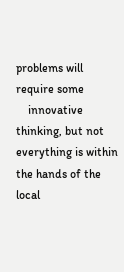problems will require some
    innovative thinking, but not everything is within the hands of the local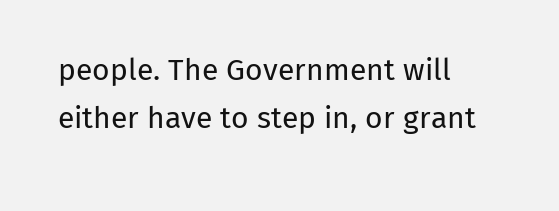people. The Government will either have to step in, or grant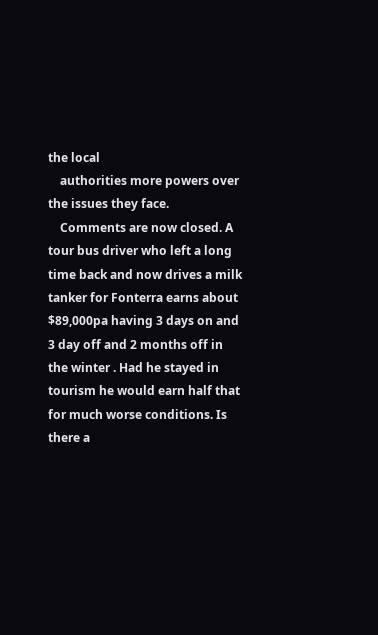the local
    authorities more powers over the issues they face.
    Comments are now closed. A tour bus driver who left a long time back and now drives a milk tanker for Fonterra earns about $89,000pa having 3 days on and 3 day off and 2 months off in the winter . Had he stayed in tourism he would earn half that for much worse conditions. Is there a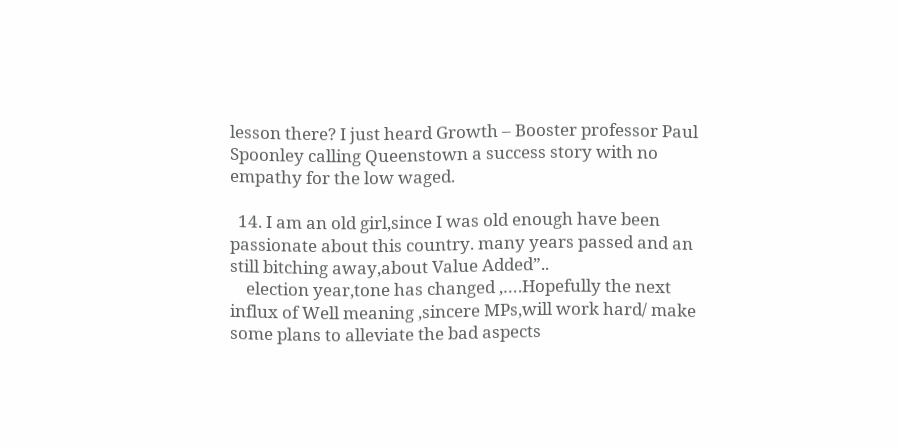lesson there? I just heard Growth – Booster professor Paul Spoonley calling Queenstown a success story with no empathy for the low waged.

  14. I am an old girl,since I was old enough have been passionate about this country. many years passed and an still bitching away,about Value Added”..
    election year,tone has changed ,….Hopefully the next influx of Well meaning ,sincere MPs,will work hard/ make some plans to alleviate the bad aspects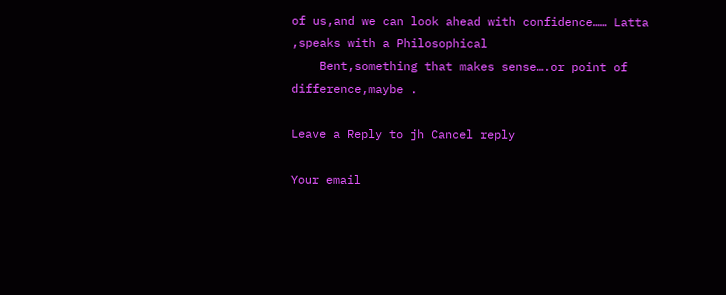of us,and we can look ahead with confidence…… Latta ,speaks with a Philosophical
    Bent,something that makes sense….or point of difference,maybe .

Leave a Reply to jh Cancel reply

Your email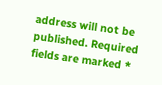address will not be published. Required fields are marked *